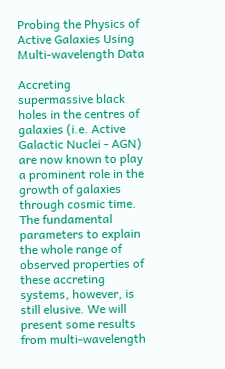Probing the Physics of Active Galaxies Using Multi-wavelength Data

Accreting supermassive black holes in the centres of galaxies (i.e. Active Galactic Nuclei - AGN) are now known to play a prominent role in the growth of galaxies through cosmic time. The fundamental parameters to explain the whole range of observed properties of these accreting systems, however, is still elusive. We will present some results from multi-wavelength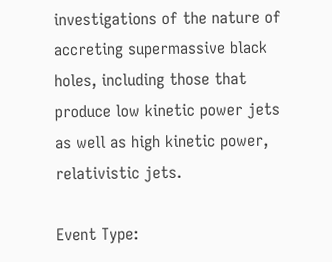investigations of the nature of accreting supermassive black holes, including those that produce low kinetic power jets as well as high kinetic power, relativistic jets.

Event Type: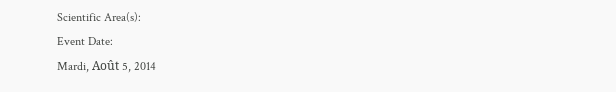Scientific Area(s):
Event Date:
Mardi, Août 5, 2014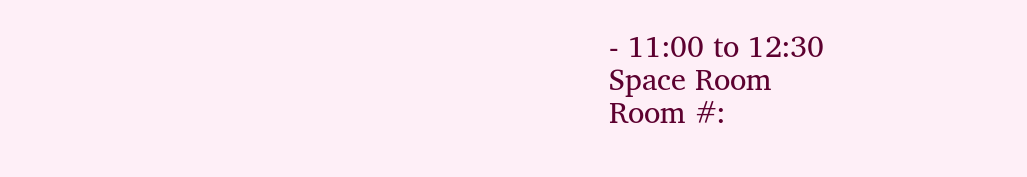- 11:00 to 12:30
Space Room
Room #: